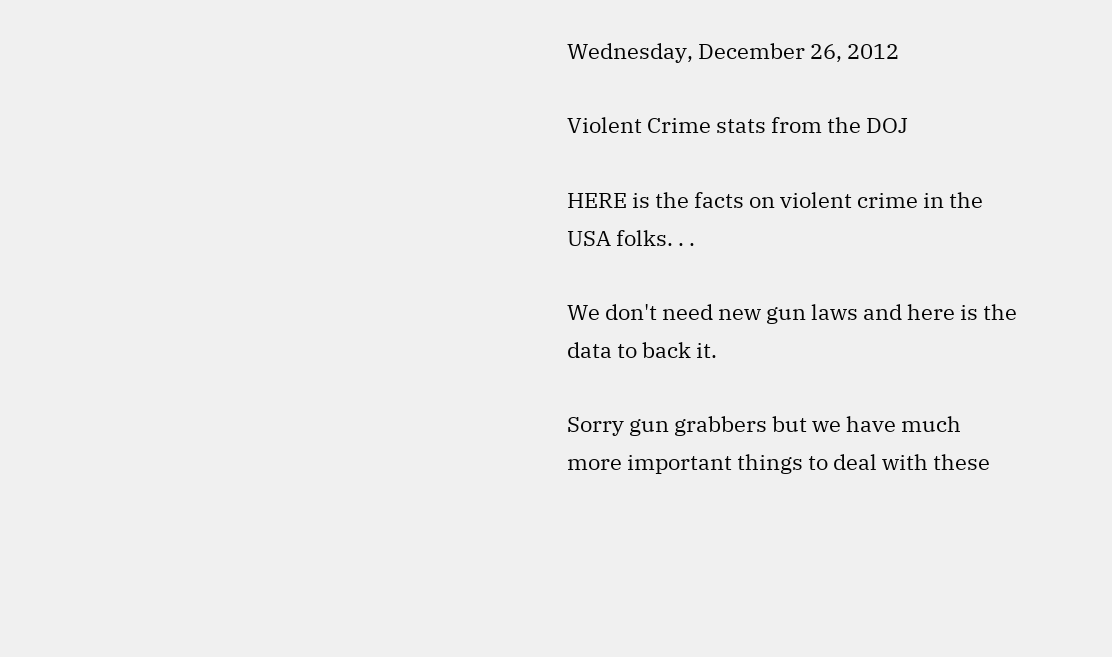Wednesday, December 26, 2012

Violent Crime stats from the DOJ

HERE is the facts on violent crime in the USA folks. . .

We don't need new gun laws and here is the data to back it.

Sorry gun grabbers but we have much more important things to deal with these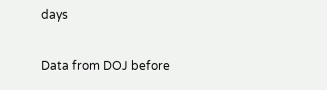days

Data from DOJ before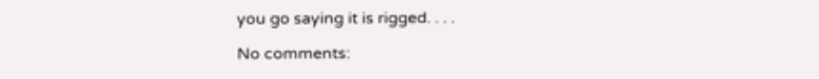you go saying it is rigged. . . .

No comments: